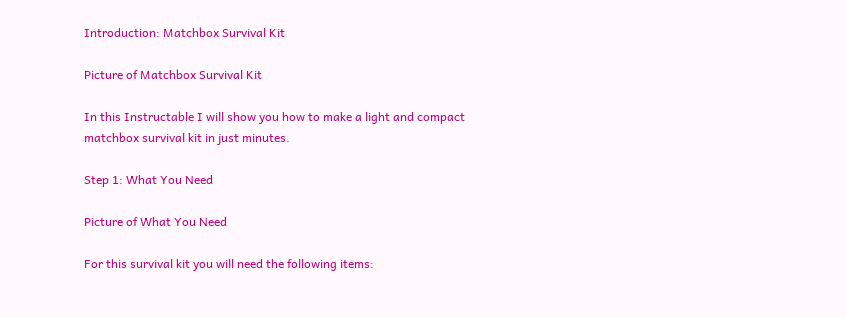Introduction: Matchbox Survival Kit

Picture of Matchbox Survival Kit

In this Instructable I will show you how to make a light and compact matchbox survival kit in just minutes.

Step 1: What You Need

Picture of What You Need

For this survival kit you will need the following items: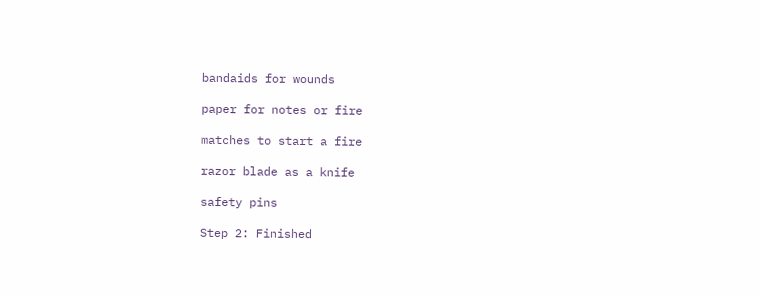bandaids for wounds

paper for notes or fire

matches to start a fire

razor blade as a knife

safety pins

Step 2: Finished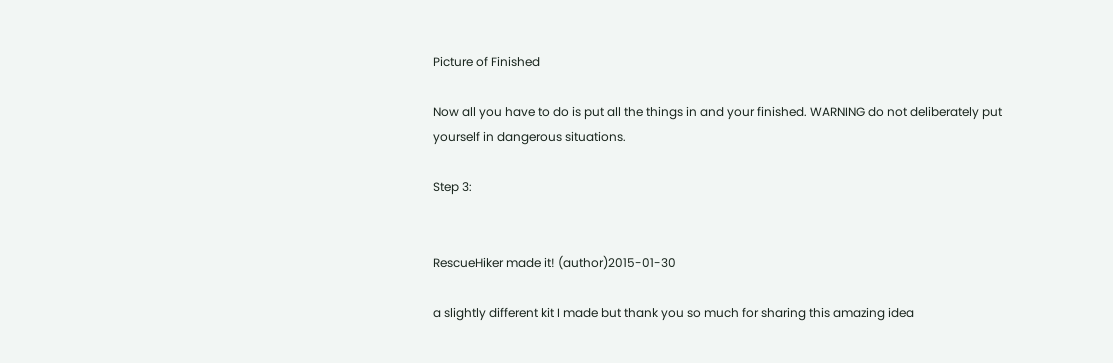Picture of Finished

Now all you have to do is put all the things in and your finished. WARNING do not deliberately put yourself in dangerous situations.

Step 3:


RescueHiker made it! (author)2015-01-30

a slightly different kit I made but thank you so much for sharing this amazing idea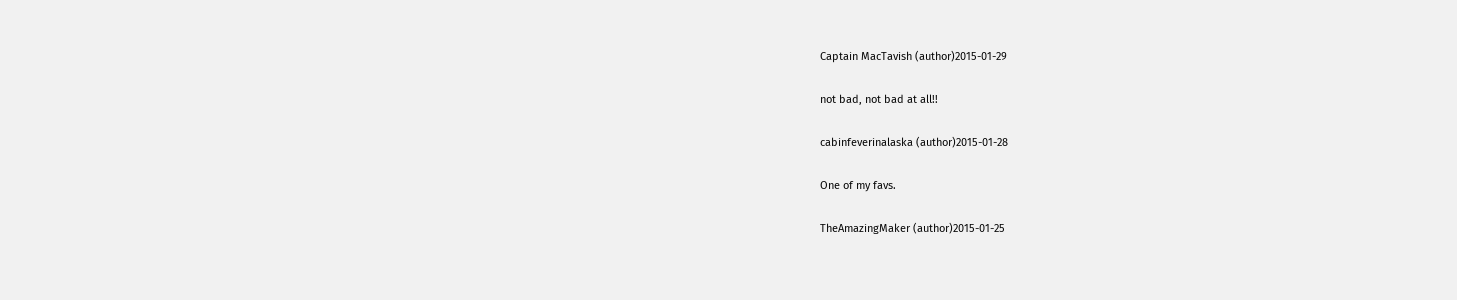Captain MacTavish (author)2015-01-29

not bad, not bad at all!!

cabinfeverinalaska (author)2015-01-28

One of my favs.

TheAmazingMaker (author)2015-01-25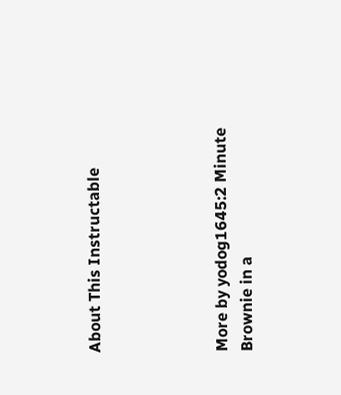About This Instructable




More by yodog1645:2 Minute Brownie in a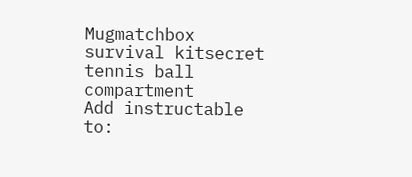Mugmatchbox survival kitsecret tennis ball compartment
Add instructable to: